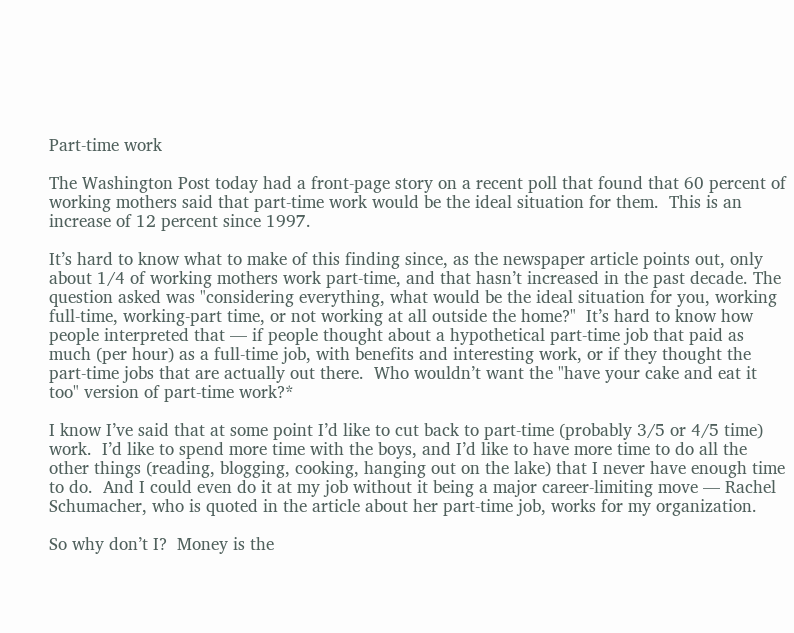Part-time work

The Washington Post today had a front-page story on a recent poll that found that 60 percent of working mothers said that part-time work would be the ideal situation for them.  This is an increase of 12 percent since 1997.

It’s hard to know what to make of this finding since, as the newspaper article points out, only about 1/4 of working mothers work part-time, and that hasn’t increased in the past decade. The question asked was "considering everything, what would be the ideal situation for you, working full-time, working-part time, or not working at all outside the home?"  It’s hard to know how people interpreted that — if people thought about a hypothetical part-time job that paid as much (per hour) as a full-time job, with benefits and interesting work, or if they thought the part-time jobs that are actually out there.  Who wouldn’t want the "have your cake and eat it too" version of part-time work?*

I know I’ve said that at some point I’d like to cut back to part-time (probably 3/5 or 4/5 time) work.  I’d like to spend more time with the boys, and I’d like to have more time to do all the other things (reading, blogging, cooking, hanging out on the lake) that I never have enough time to do.  And I could even do it at my job without it being a major career-limiting move — Rachel Schumacher, who is quoted in the article about her part-time job, works for my organization.

So why don’t I?  Money is the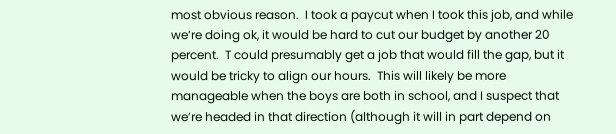most obvious reason.  I took a paycut when I took this job, and while we’re doing ok, it would be hard to cut our budget by another 20 percent.  T could presumably get a job that would fill the gap, but it would be tricky to align our hours.  This will likely be more manageable when the boys are both in school, and I suspect that we’re headed in that direction (although it will in part depend on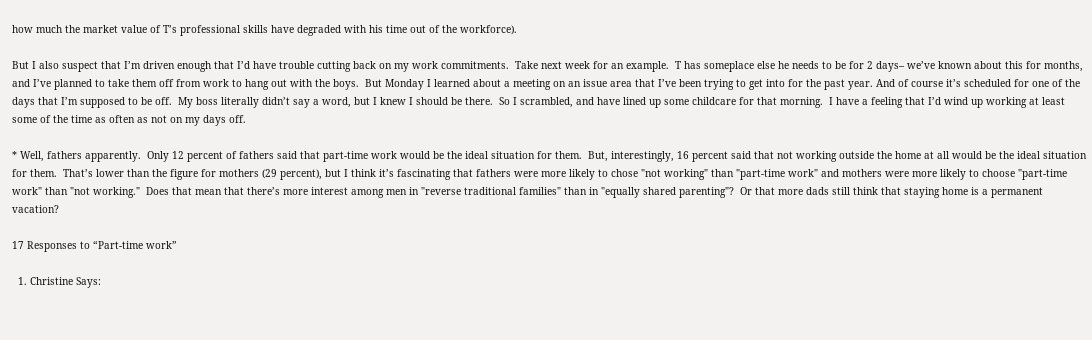how much the market value of T’s professional skills have degraded with his time out of the workforce).

But I also suspect that I’m driven enough that I’d have trouble cutting back on my work commitments.  Take next week for an example.  T has someplace else he needs to be for 2 days– we’ve known about this for months, and I’ve planned to take them off from work to hang out with the boys.  But Monday I learned about a meeting on an issue area that I’ve been trying to get into for the past year. And of course it’s scheduled for one of the days that I’m supposed to be off.  My boss literally didn’t say a word, but I knew I should be there.  So I scrambled, and have lined up some childcare for that morning.  I have a feeling that I’d wind up working at least some of the time as often as not on my days off.

* Well, fathers apparently.  Only 12 percent of fathers said that part-time work would be the ideal situation for them.  But, interestingly, 16 percent said that not working outside the home at all would be the ideal situation for them.  That’s lower than the figure for mothers (29 percent), but I think it’s fascinating that fathers were more likely to chose "not working" than "part-time work" and mothers were more likely to choose "part-time work" than "not working."  Does that mean that there’s more interest among men in "reverse traditional families" than in "equally shared parenting"?  Or that more dads still think that staying home is a permanent vacation?

17 Responses to “Part-time work”

  1. Christine Says: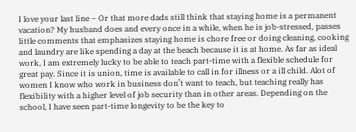I love your last line – Or that more dads still think that staying home is a permanent vacation? My husband does and every once in a while, when he is job-stressed, passes little comments that emphasizes staying home is chore free or doing cleaning, cooking and laundry are like spending a day at the beach because it is at home. As far as ideal work, I am extremely lucky to be able to teach part-time with a flexible schedule for great pay. Since it is union, time is available to call in for illness or a ill child. Alot of women I know who work in business don’t want to teach, but teaching really has flexibility with a higher level of job security than in other areas. Depending on the school, I have seen part-time longevity to be the key to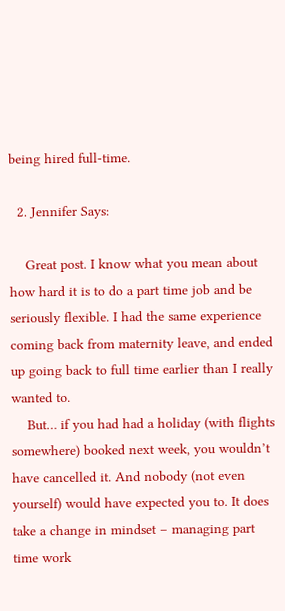being hired full-time.

  2. Jennifer Says:

    Great post. I know what you mean about how hard it is to do a part time job and be seriously flexible. I had the same experience coming back from maternity leave, and ended up going back to full time earlier than I really wanted to.
    But… if you had had a holiday (with flights somewhere) booked next week, you wouldn’t have cancelled it. And nobody (not even yourself) would have expected you to. It does take a change in mindset – managing part time work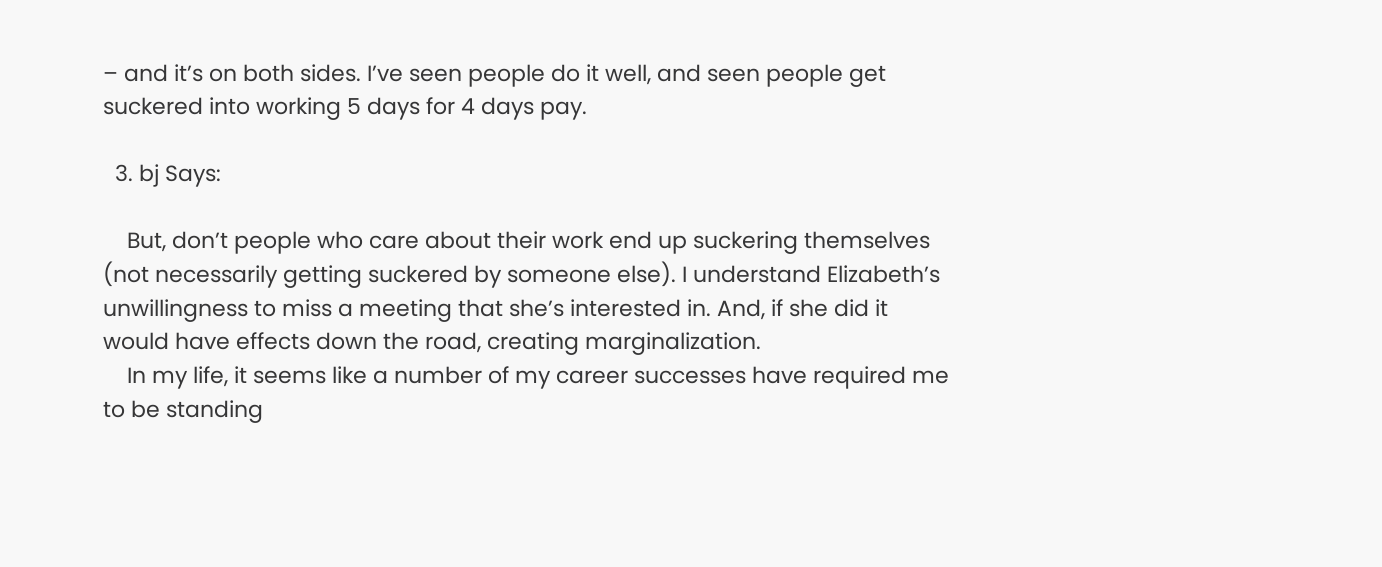– and it’s on both sides. I’ve seen people do it well, and seen people get suckered into working 5 days for 4 days pay.

  3. bj Says:

    But, don’t people who care about their work end up suckering themselves (not necessarily getting suckered by someone else). I understand Elizabeth’s unwillingness to miss a meeting that she’s interested in. And, if she did it would have effects down the road, creating marginalization.
    In my life, it seems like a number of my career successes have required me to be standing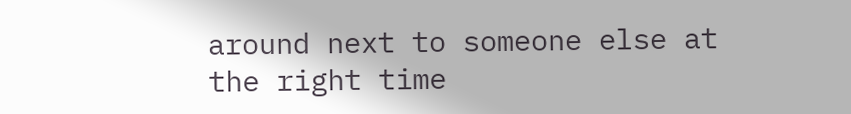around next to someone else at the right time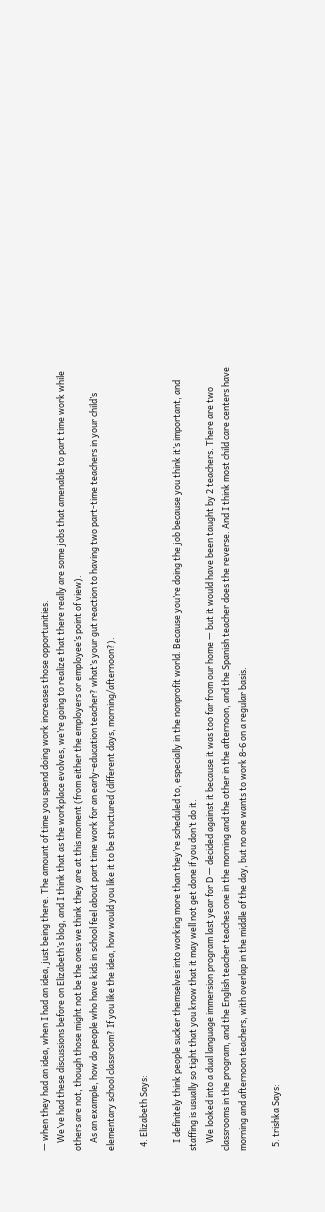— when they had an idea, when I had an idea, just being there. The amount of time you spend doing work increases those opportunities.
    We’ve had these discussions before on Elizabeth’s blog, and I think that as the workplace evolves, we’re going to realize that there really are some jobs that amenable to part time work while others are not, though those might not be the ones we think they are at this moment (from either the employers or employee’s point of view).
    As an example, how do people who have kids in school feel about part time work for an early-education teacher? what’s your gut reaction to having two part-time teachers in your child’s elementary school classroom? If you like the idea, how would you like it to be structured (different days, morning/afternoon?).

  4. Elizabeth Says:

    I definitely think people sucker themselves into working more than they’re scheduled to, especially in the nonprofit world. Because you’re doing the job because you think it’s important, and staffing is usually so tight that you know that it may well not get done if you don’t do it.
    We looked into a dual language immersion program last year for D — decided against it because it was too far from our home — but it would have been taught by 2 teachers. There are two classrooms in the program, and the English teacher teaches one in the morning and the other in the afternoon, and the Spanish teacher does the reverse. And I think most child care centers have morning and afternoon teachers, with overlap in the middle of the day, but no one wants to work 8-6 on a regular basis.

  5. trishka Says: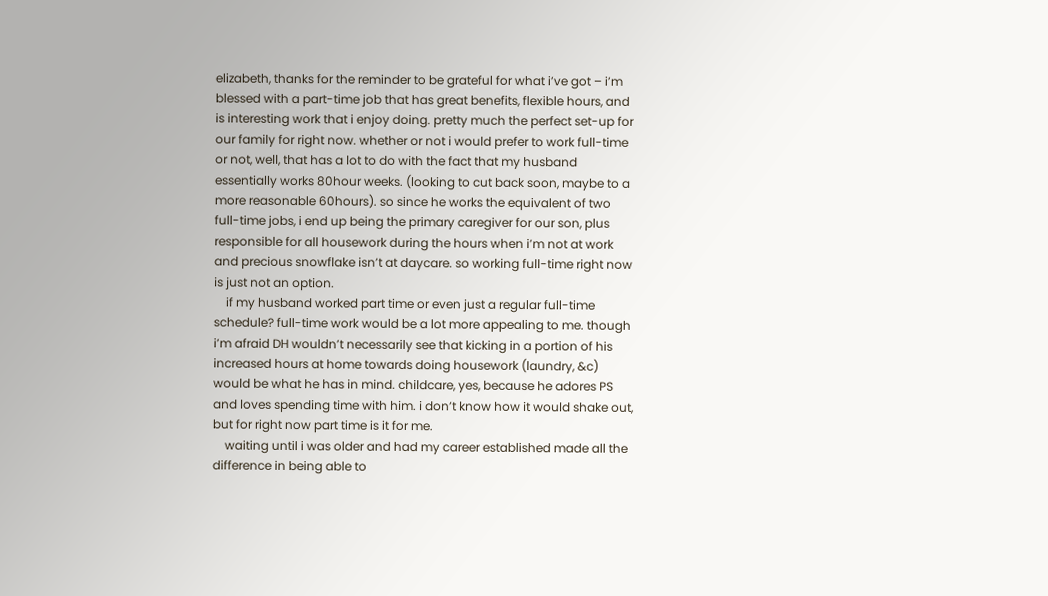elizabeth, thanks for the reminder to be grateful for what i’ve got – i’m blessed with a part-time job that has great benefits, flexible hours, and is interesting work that i enjoy doing. pretty much the perfect set-up for our family for right now. whether or not i would prefer to work full-time or not, well, that has a lot to do with the fact that my husband essentially works 80hour weeks. (looking to cut back soon, maybe to a more reasonable 60hours). so since he works the equivalent of two full-time jobs, i end up being the primary caregiver for our son, plus responsible for all housework during the hours when i’m not at work and precious snowflake isn’t at daycare. so working full-time right now is just not an option.
    if my husband worked part time or even just a regular full-time schedule? full-time work would be a lot more appealing to me. though i’m afraid DH wouldn’t necessarily see that kicking in a portion of his increased hours at home towards doing housework (laundry, &c) would be what he has in mind. childcare, yes, because he adores PS and loves spending time with him. i don’t know how it would shake out, but for right now part time is it for me.
    waiting until i was older and had my career established made all the difference in being able to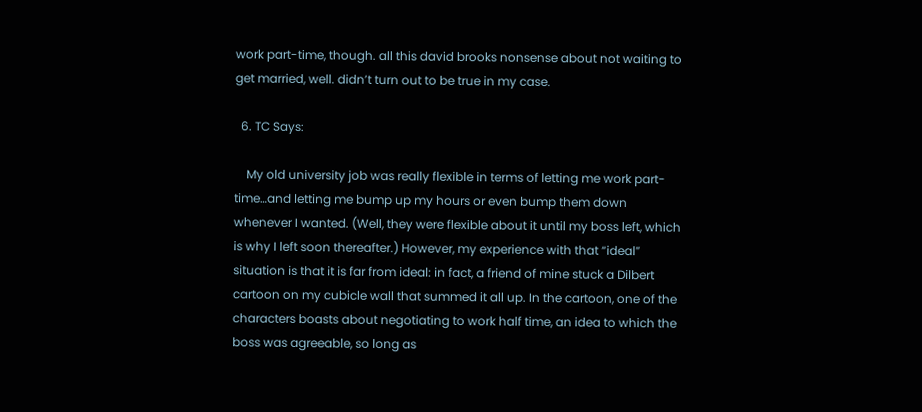work part-time, though. all this david brooks nonsense about not waiting to get married, well. didn’t turn out to be true in my case.

  6. TC Says:

    My old university job was really flexible in terms of letting me work part-time…and letting me bump up my hours or even bump them down whenever I wanted. (Well, they were flexible about it until my boss left, which is why I left soon thereafter.) However, my experience with that “ideal” situation is that it is far from ideal: in fact, a friend of mine stuck a Dilbert cartoon on my cubicle wall that summed it all up. In the cartoon, one of the characters boasts about negotiating to work half time, an idea to which the boss was agreeable, so long as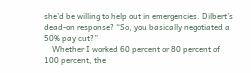she’d be willing to help out in emergencies. Dilbert’s dead-on response? “So, you basically negotiated a 50% pay cut?”
    Whether I worked 60 percent or 80 percent of 100 percent, the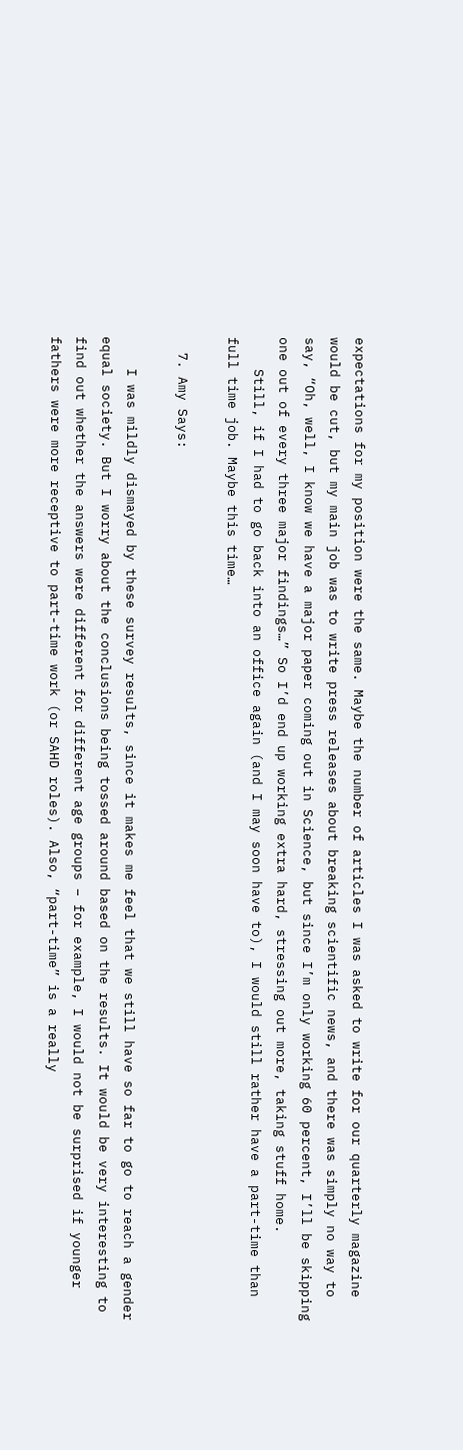expectations for my position were the same. Maybe the number of articles I was asked to write for our quarterly magazine would be cut, but my main job was to write press releases about breaking scientific news, and there was simply no way to say, “Oh, well, I know we have a major paper coming out in Science, but since I’m only working 60 percent, I’ll be skipping one out of every three major findings…” So I’d end up working extra hard, stressing out more, taking stuff home.
    Still, if I had to go back into an office again (and I may soon have to), I would still rather have a part-time than full time job. Maybe this time…

  7. Amy Says:

    I was mildly dismayed by these survey results, since it makes me feel that we still have so far to go to reach a gender equal society. But I worry about the conclusions being tossed around based on the results. It would be very interesting to find out whether the answers were different for different age groups – for example, I would not be surprised if younger fathers were more receptive to part-time work (or SAHD roles). Also, “part-time” is a really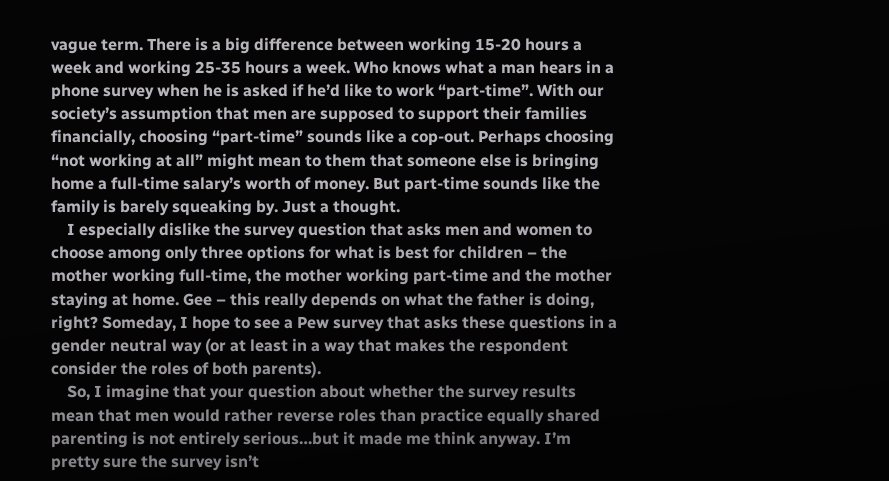vague term. There is a big difference between working 15-20 hours a week and working 25-35 hours a week. Who knows what a man hears in a phone survey when he is asked if he’d like to work “part-time”. With our society’s assumption that men are supposed to support their families financially, choosing “part-time” sounds like a cop-out. Perhaps choosing “not working at all” might mean to them that someone else is bringing home a full-time salary’s worth of money. But part-time sounds like the family is barely squeaking by. Just a thought.
    I especially dislike the survey question that asks men and women to choose among only three options for what is best for children – the mother working full-time, the mother working part-time and the mother staying at home. Gee – this really depends on what the father is doing, right? Someday, I hope to see a Pew survey that asks these questions in a gender neutral way (or at least in a way that makes the respondent consider the roles of both parents).
    So, I imagine that your question about whether the survey results mean that men would rather reverse roles than practice equally shared parenting is not entirely serious…but it made me think anyway. I’m pretty sure the survey isn’t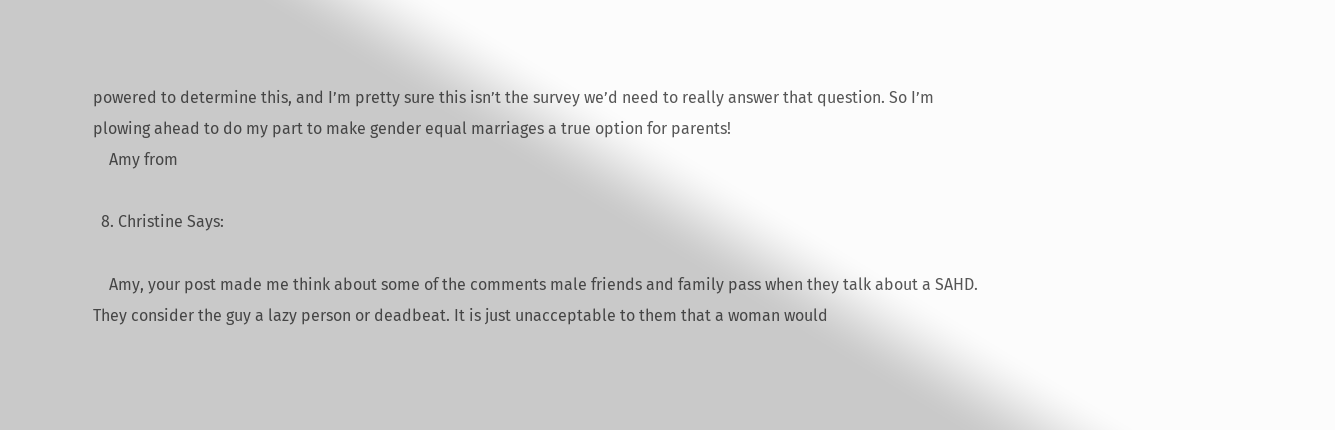powered to determine this, and I’m pretty sure this isn’t the survey we’d need to really answer that question. So I’m plowing ahead to do my part to make gender equal marriages a true option for parents!
    Amy from

  8. Christine Says:

    Amy, your post made me think about some of the comments male friends and family pass when they talk about a SAHD. They consider the guy a lazy person or deadbeat. It is just unacceptable to them that a woman would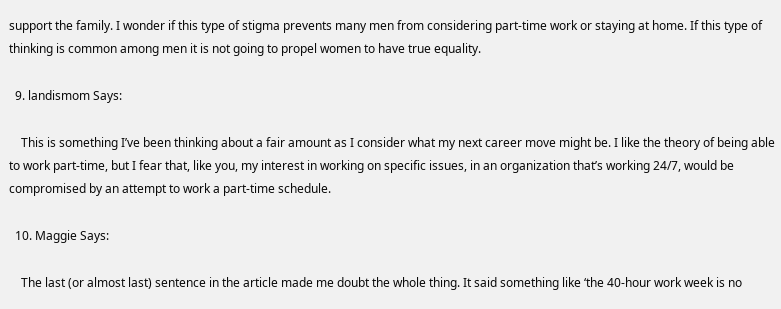support the family. I wonder if this type of stigma prevents many men from considering part-time work or staying at home. If this type of thinking is common among men it is not going to propel women to have true equality.

  9. landismom Says:

    This is something I’ve been thinking about a fair amount as I consider what my next career move might be. I like the theory of being able to work part-time, but I fear that, like you, my interest in working on specific issues, in an organization that’s working 24/7, would be compromised by an attempt to work a part-time schedule.

  10. Maggie Says:

    The last (or almost last) sentence in the article made me doubt the whole thing. It said something like ‘the 40-hour work week is no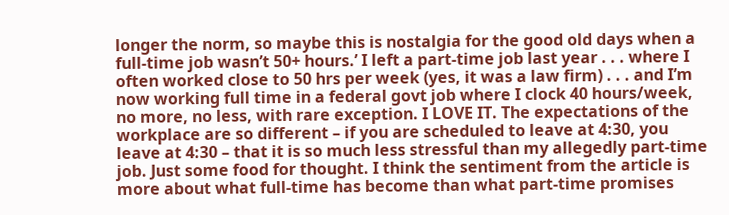longer the norm, so maybe this is nostalgia for the good old days when a full-time job wasn’t 50+ hours.’ I left a part-time job last year . . . where I often worked close to 50 hrs per week (yes, it was a law firm) . . . and I’m now working full time in a federal govt job where I clock 40 hours/week, no more, no less, with rare exception. I LOVE IT. The expectations of the workplace are so different – if you are scheduled to leave at 4:30, you leave at 4:30 – that it is so much less stressful than my allegedly part-time job. Just some food for thought. I think the sentiment from the article is more about what full-time has become than what part-time promises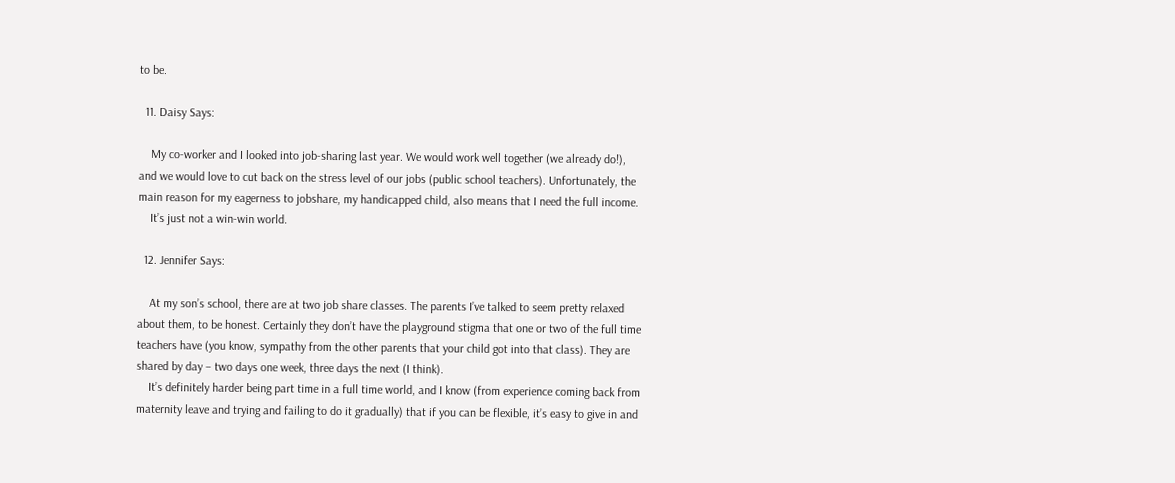to be.

  11. Daisy Says:

    My co-worker and I looked into job-sharing last year. We would work well together (we already do!), and we would love to cut back on the stress level of our jobs (public school teachers). Unfortunately, the main reason for my eagerness to jobshare, my handicapped child, also means that I need the full income.
    It’s just not a win-win world.

  12. Jennifer Says:

    At my son’s school, there are at two job share classes. The parents I’ve talked to seem pretty relaxed about them, to be honest. Certainly they don’t have the playground stigma that one or two of the full time teachers have (you know, sympathy from the other parents that your child got into that class). They are shared by day – two days one week, three days the next (I think).
    It’s definitely harder being part time in a full time world, and I know (from experience coming back from maternity leave and trying and failing to do it gradually) that if you can be flexible, it’s easy to give in and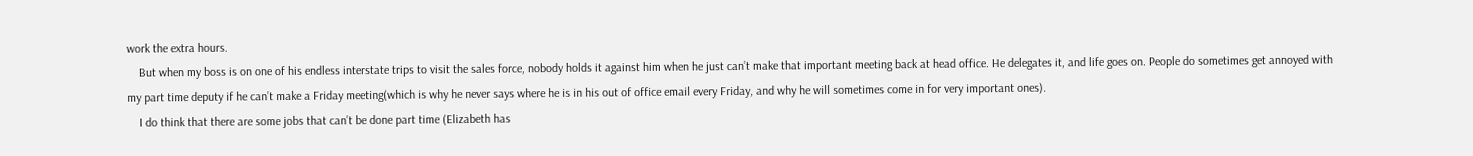work the extra hours.
    But when my boss is on one of his endless interstate trips to visit the sales force, nobody holds it against him when he just can’t make that important meeting back at head office. He delegates it, and life goes on. People do sometimes get annoyed with my part time deputy if he can’t make a Friday meeting(which is why he never says where he is in his out of office email every Friday, and why he will sometimes come in for very important ones).
    I do think that there are some jobs that can’t be done part time (Elizabeth has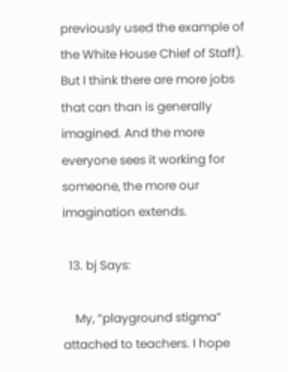previously used the example of the White House Chief of Staff). But I think there are more jobs that can than is generally imagined. And the more everyone sees it working for someone, the more our imagination extends.

  13. bj Says:

    My, “playground stigma” attached to teachers. I hope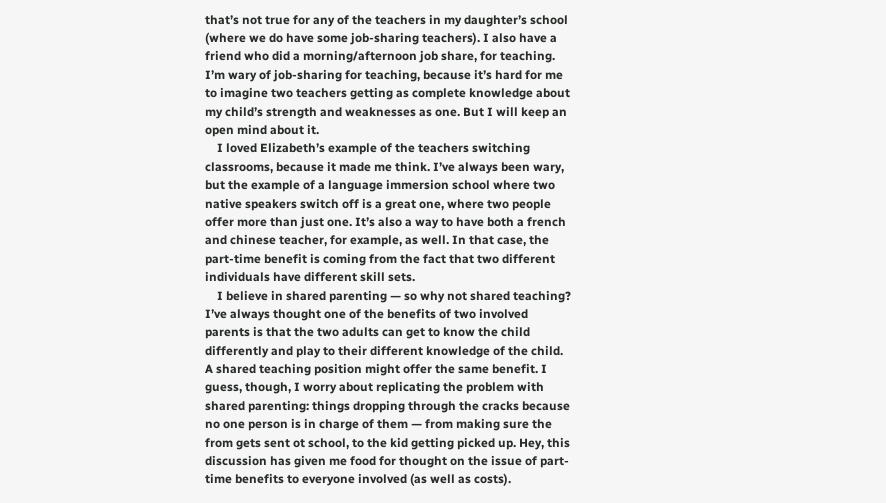that’s not true for any of the teachers in my daughter’s school (where we do have some job-sharing teachers). I also have a friend who did a morning/afternoon job share, for teaching. I’m wary of job-sharing for teaching, because it’s hard for me to imagine two teachers getting as complete knowledge about my child’s strength and weaknesses as one. But I will keep an open mind about it.
    I loved Elizabeth’s example of the teachers switching classrooms, because it made me think. I’ve always been wary, but the example of a language immersion school where two native speakers switch off is a great one, where two people offer more than just one. It’s also a way to have both a french and chinese teacher, for example, as well. In that case, the part-time benefit is coming from the fact that two different individuals have different skill sets.
    I believe in shared parenting — so why not shared teaching? I’ve always thought one of the benefits of two involved parents is that the two adults can get to know the child differently and play to their different knowledge of the child. A shared teaching position might offer the same benefit. I guess, though, I worry about replicating the problem with shared parenting: things dropping through the cracks because no one person is in charge of them — from making sure the from gets sent ot school, to the kid getting picked up. Hey, this discussion has given me food for thought on the issue of part-time benefits to everyone involved (as well as costs).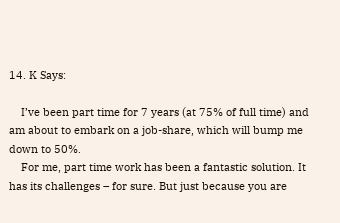14. K Says:

    I’ve been part time for 7 years (at 75% of full time) and am about to embark on a job-share, which will bump me down to 50%.
    For me, part time work has been a fantastic solution. It has its challenges – for sure. But just because you are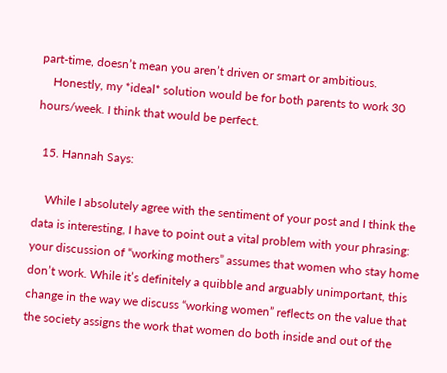part-time, doesn’t mean you aren’t driven or smart or ambitious.
    Honestly, my *ideal* solution would be for both parents to work 30 hours/week. I think that would be perfect.

  15. Hannah Says:

    While I absolutely agree with the sentiment of your post and I think the data is interesting, I have to point out a vital problem with your phrasing: your discussion of “working mothers” assumes that women who stay home don’t work. While it’s definitely a quibble and arguably unimportant, this change in the way we discuss “working women” reflects on the value that the society assigns the work that women do both inside and out of the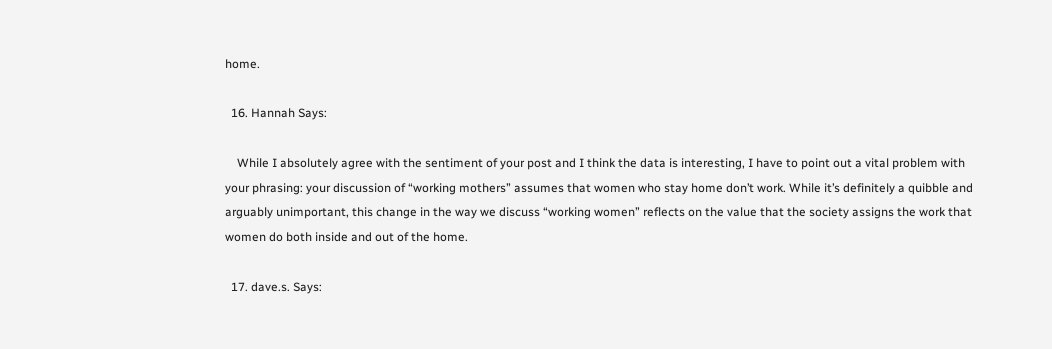home.

  16. Hannah Says:

    While I absolutely agree with the sentiment of your post and I think the data is interesting, I have to point out a vital problem with your phrasing: your discussion of “working mothers” assumes that women who stay home don’t work. While it’s definitely a quibble and arguably unimportant, this change in the way we discuss “working women” reflects on the value that the society assigns the work that women do both inside and out of the home.

  17. dave.s. Says: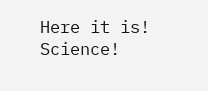Here it is! Science!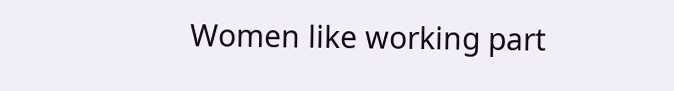Women like working part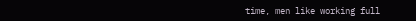time, men like working full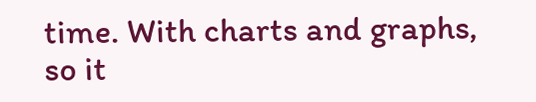time. With charts and graphs, so it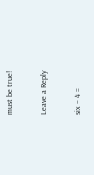must be true!

Leave a Reply

six − 4 =